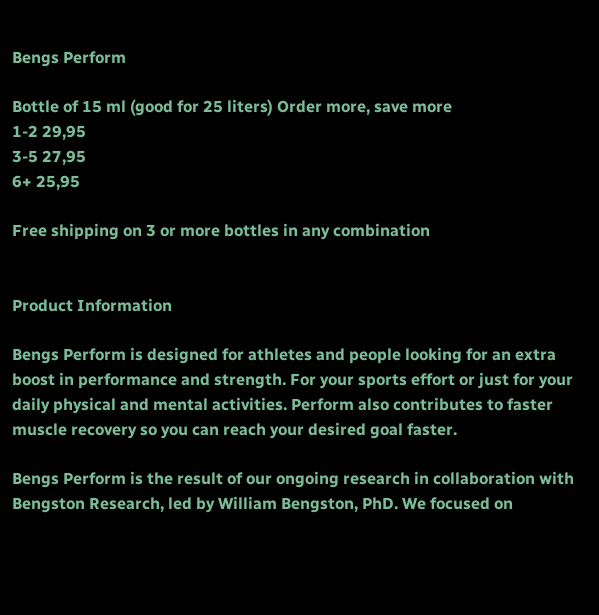Bengs Perform

Bottle of 15 ml (good for 25 liters) Order more, save more
1-2 29,95
3-5 27,95
6+ 25,95

Free shipping on 3 or more bottles in any combination


Product Information

Bengs Perform is designed for athletes and people looking for an extra boost in performance and strength. For your sports effort or just for your daily physical and mental activities. Perform also contributes to faster muscle recovery so you can reach your desired goal faster.

Bengs Perform is the result of our ongoing research in collaboration with Bengston Research, led by William Bengston, PhD. We focused on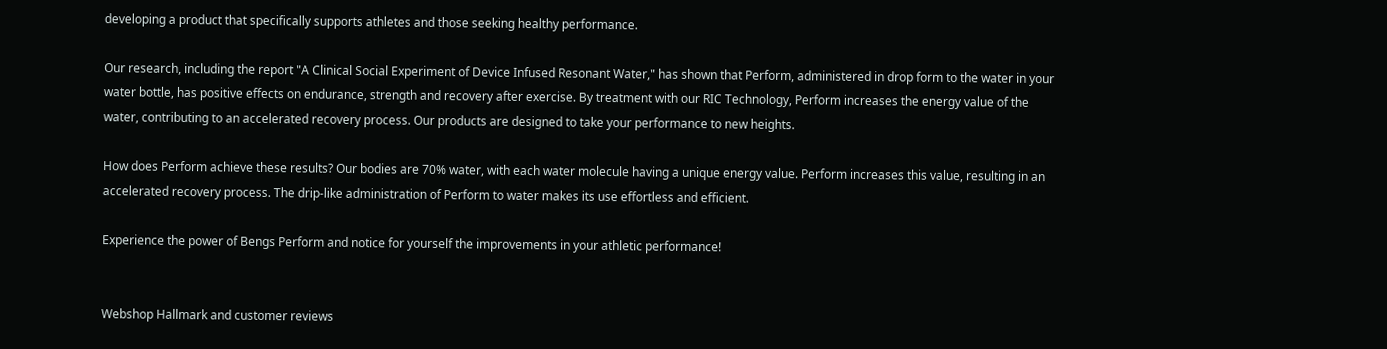developing a product that specifically supports athletes and those seeking healthy performance.

Our research, including the report "A Clinical Social Experiment of Device Infused Resonant Water," has shown that Perform, administered in drop form to the water in your water bottle, has positive effects on endurance, strength and recovery after exercise. By treatment with our RIC Technology, Perform increases the energy value of the water, contributing to an accelerated recovery process. Our products are designed to take your performance to new heights.

How does Perform achieve these results? Our bodies are 70% water, with each water molecule having a unique energy value. Perform increases this value, resulting in an accelerated recovery process. The drip-like administration of Perform to water makes its use effortless and efficient.

Experience the power of Bengs Perform and notice for yourself the improvements in your athletic performance!


Webshop Hallmark and customer reviews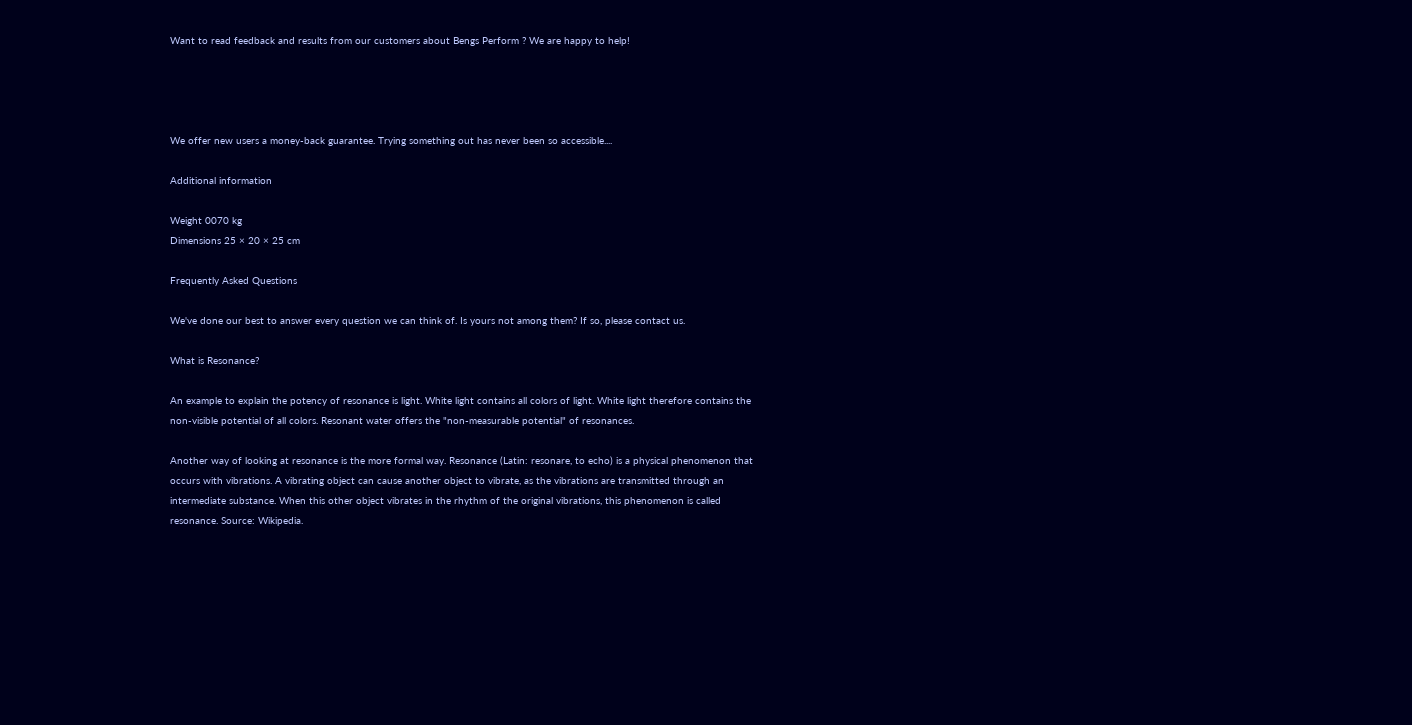Want to read feedback and results from our customers about Bengs Perform ? We are happy to help!




We offer new users a money-back guarantee. Trying something out has never been so accessible....

Additional information

Weight 0070 kg
Dimensions 25 × 20 × 25 cm

Frequently Asked Questions

We've done our best to answer every question we can think of. Is yours not among them? If so, please contact us.

What is Resonance?

An example to explain the potency of resonance is light. White light contains all colors of light. White light therefore contains the non-visible potential of all colors. Resonant water offers the "non-measurable potential" of resonances.

Another way of looking at resonance is the more formal way. Resonance (Latin: resonare, to echo) is a physical phenomenon that occurs with vibrations. A vibrating object can cause another object to vibrate, as the vibrations are transmitted through an intermediate substance. When this other object vibrates in the rhythm of the original vibrations, this phenomenon is called resonance. Source: Wikipedia.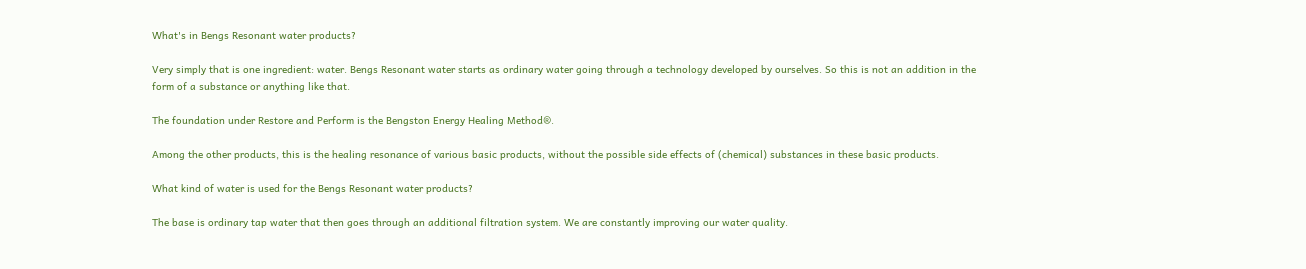What's in Bengs Resonant water products?

Very simply that is one ingredient: water. Bengs Resonant water starts as ordinary water going through a technology developed by ourselves. So this is not an addition in the form of a substance or anything like that.

The foundation under Restore and Perform is the Bengston Energy Healing Method®.

Among the other products, this is the healing resonance of various basic products, without the possible side effects of (chemical) substances in these basic products.

What kind of water is used for the Bengs Resonant water products?

The base is ordinary tap water that then goes through an additional filtration system. We are constantly improving our water quality.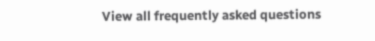View all frequently asked questions